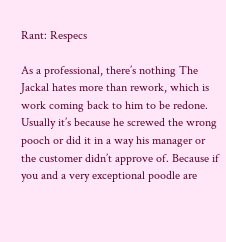Rant: Respecs

As a professional, there’s nothing The Jackal hates more than rework, which is work coming back to him to be redone. Usually it’s because he screwed the wrong pooch or did it in a way his manager or the customer didn’t approve of. Because if you and a very exceptional poodle are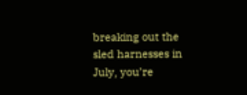breaking out the sled harnesses in July, you’re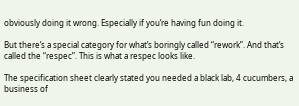obviously doing it wrong. Especially if you’re having fun doing it.

But there’s a special category for what’s boringly called “rework”. And that’s called the “respec”. This is what a respec looks like.

The specification sheet clearly stated you needed a black lab, 4 cucumbers, a business of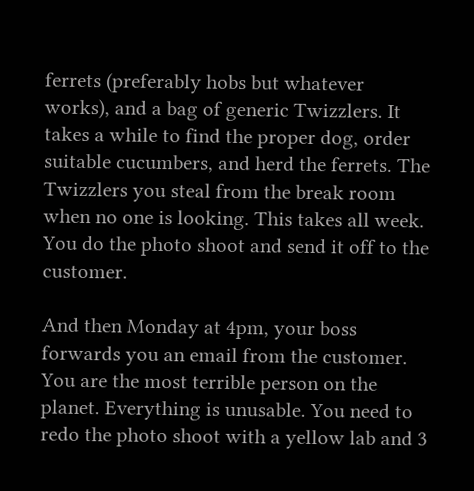ferrets (preferably hobs but whatever works), and a bag of generic Twizzlers. It takes a while to find the proper dog, order suitable cucumbers, and herd the ferrets. The Twizzlers you steal from the break room when no one is looking. This takes all week. You do the photo shoot and send it off to the customer.

And then Monday at 4pm, your boss forwards you an email from the customer. You are the most terrible person on the planet. Everything is unusable. You need to redo the photo shoot with a yellow lab and 3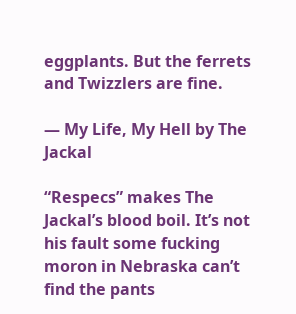eggplants. But the ferrets and Twizzlers are fine.

— My Life, My Hell by The Jackal

“Respecs” makes The Jackal’s blood boil. It’s not his fault some fucking moron in Nebraska can’t find the pants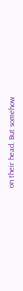on their head. But somehow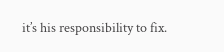it’s his responsibility to fix.